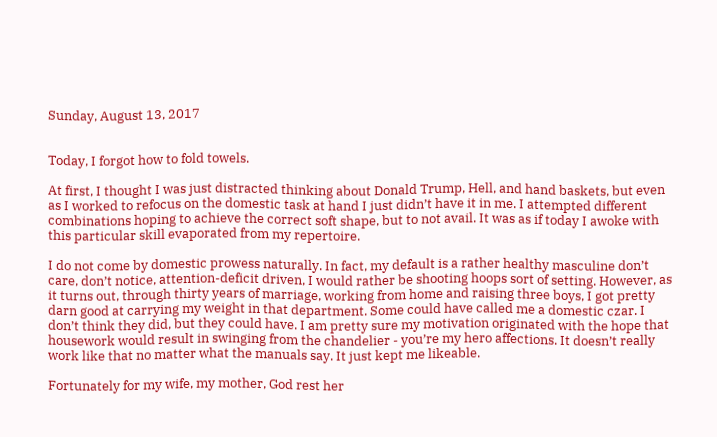Sunday, August 13, 2017


Today, I forgot how to fold towels.

At first, I thought I was just distracted thinking about Donald Trump, Hell, and hand baskets, but even as I worked to refocus on the domestic task at hand I just didn’t have it in me. I attempted different combinations hoping to achieve the correct soft shape, but to not avail. It was as if today I awoke with this particular skill evaporated from my repertoire.

I do not come by domestic prowess naturally. In fact, my default is a rather healthy masculine don’t care, don’t notice, attention-deficit driven, I would rather be shooting hoops sort of setting. However, as it turns out, through thirty years of marriage, working from home and raising three boys, I got pretty darn good at carrying my weight in that department. Some could have called me a domestic czar. I don’t think they did, but they could have. I am pretty sure my motivation originated with the hope that housework would result in swinging from the chandelier - you’re my hero affections. It doesn’t really work like that no matter what the manuals say. It just kept me likeable.

Fortunately for my wife, my mother, God rest her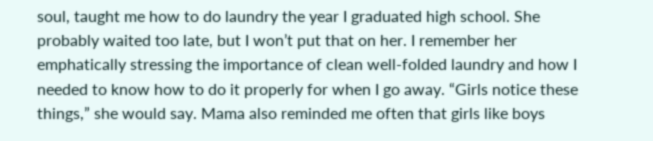soul, taught me how to do laundry the year I graduated high school. She probably waited too late, but I won’t put that on her. I remember her emphatically stressing the importance of clean well-folded laundry and how I needed to know how to do it properly for when I go away. “Girls notice these things,” she would say. Mama also reminded me often that girls like boys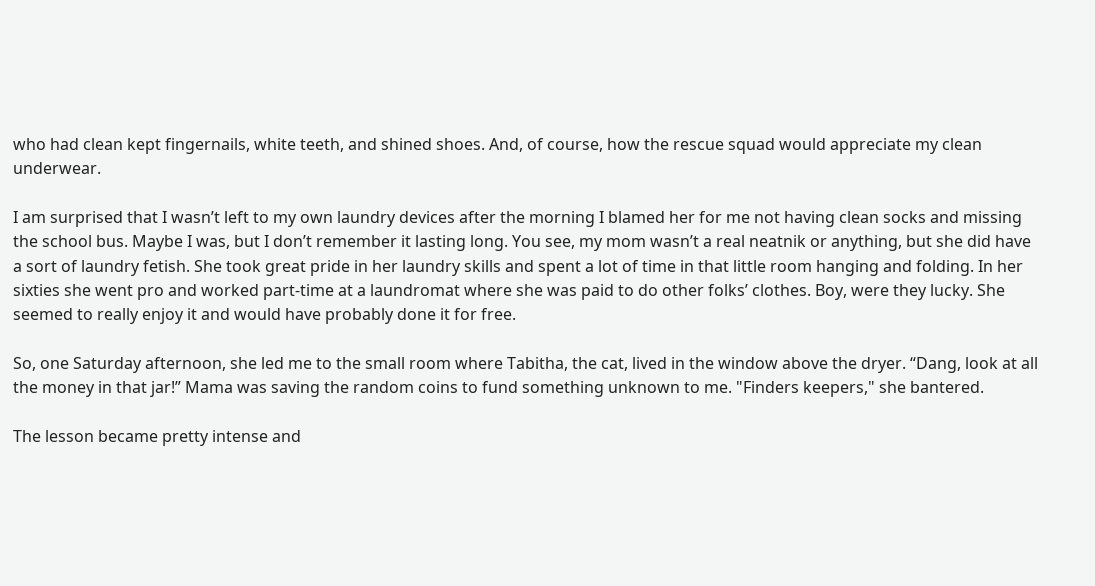who had clean kept fingernails, white teeth, and shined shoes. And, of course, how the rescue squad would appreciate my clean underwear.

I am surprised that I wasn’t left to my own laundry devices after the morning I blamed her for me not having clean socks and missing the school bus. Maybe I was, but I don’t remember it lasting long. You see, my mom wasn’t a real neatnik or anything, but she did have a sort of laundry fetish. She took great pride in her laundry skills and spent a lot of time in that little room hanging and folding. In her sixties she went pro and worked part-time at a laundromat where she was paid to do other folks’ clothes. Boy, were they lucky. She seemed to really enjoy it and would have probably done it for free.

So, one Saturday afternoon, she led me to the small room where Tabitha, the cat, lived in the window above the dryer. “Dang, look at all the money in that jar!” Mama was saving the random coins to fund something unknown to me. "Finders keepers," she bantered.

The lesson became pretty intense and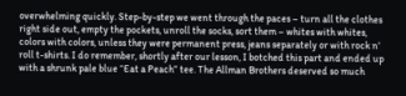overwhelming quickly. Step-by-step we went through the paces – turn all the clothes right side out, empty the pockets, unroll the socks, sort them – whites with whites, colors with colors, unless they were permanent press, jeans separately or with rock n’ roll t-shirts. I do remember, shortly after our lesson, I botched this part and ended up with a shrunk pale blue “Eat a Peach” tee. The Allman Brothers deserved so much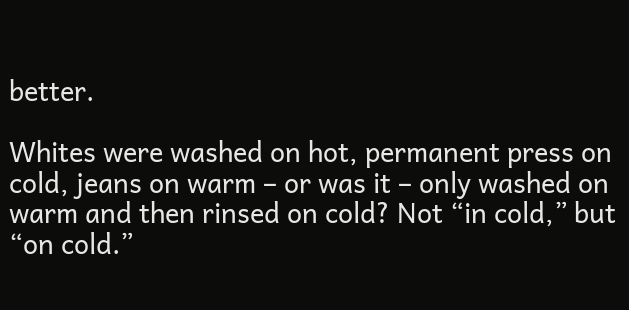better.

Whites were washed on hot, permanent press on cold, jeans on warm – or was it – only washed on warm and then rinsed on cold? Not “in cold,” but “on cold.”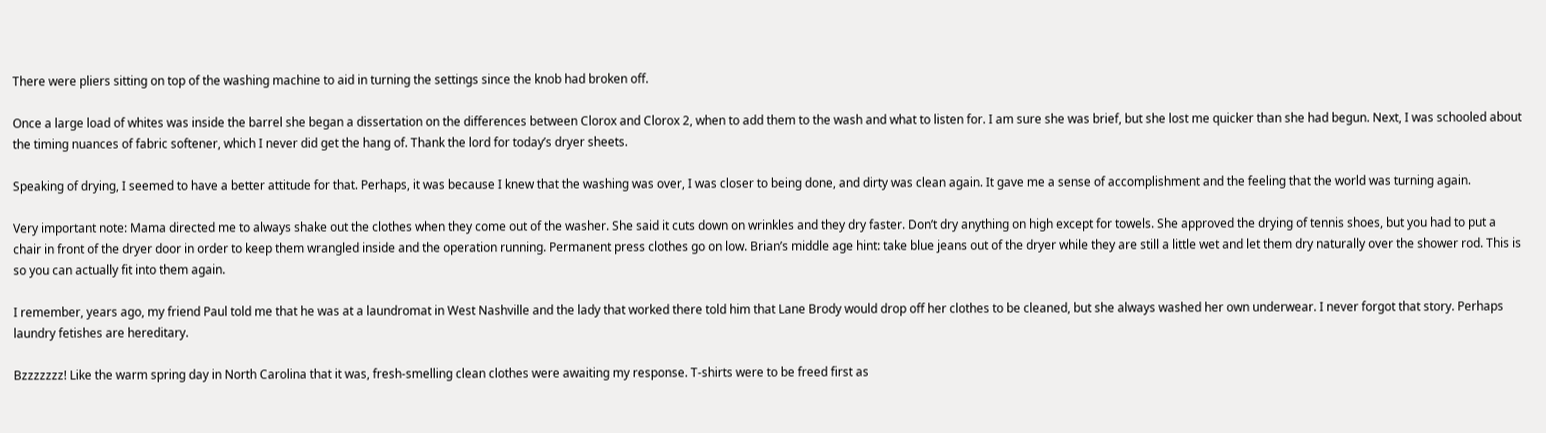There were pliers sitting on top of the washing machine to aid in turning the settings since the knob had broken off.

Once a large load of whites was inside the barrel she began a dissertation on the differences between Clorox and Clorox 2, when to add them to the wash and what to listen for. I am sure she was brief, but she lost me quicker than she had begun. Next, I was schooled about the timing nuances of fabric softener, which I never did get the hang of. Thank the lord for today’s dryer sheets.

Speaking of drying, I seemed to have a better attitude for that. Perhaps, it was because I knew that the washing was over, I was closer to being done, and dirty was clean again. It gave me a sense of accomplishment and the feeling that the world was turning again.

Very important note: Mama directed me to always shake out the clothes when they come out of the washer. She said it cuts down on wrinkles and they dry faster. Don’t dry anything on high except for towels. She approved the drying of tennis shoes, but you had to put a chair in front of the dryer door in order to keep them wrangled inside and the operation running. Permanent press clothes go on low. Brian’s middle age hint: take blue jeans out of the dryer while they are still a little wet and let them dry naturally over the shower rod. This is so you can actually fit into them again.

I remember, years ago, my friend Paul told me that he was at a laundromat in West Nashville and the lady that worked there told him that Lane Brody would drop off her clothes to be cleaned, but she always washed her own underwear. I never forgot that story. Perhaps laundry fetishes are hereditary.

Bzzzzzzz! Like the warm spring day in North Carolina that it was, fresh-smelling clean clothes were awaiting my response. T-shirts were to be freed first as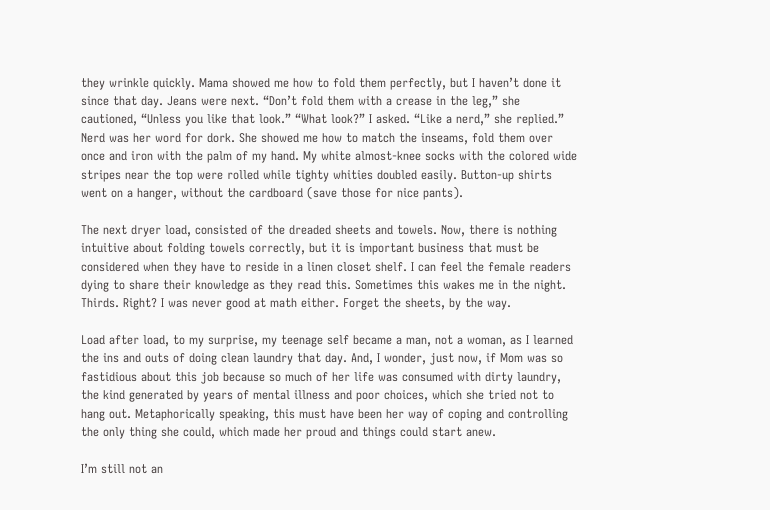they wrinkle quickly. Mama showed me how to fold them perfectly, but I haven’t done it since that day. Jeans were next. “Don’t fold them with a crease in the leg,” she cautioned, “Unless you like that look.” “What look?” I asked. “Like a nerd,” she replied.” Nerd was her word for dork. She showed me how to match the inseams, fold them over once and iron with the palm of my hand. My white almost-knee socks with the colored wide stripes near the top were rolled while tighty whities doubled easily. Button-up shirts went on a hanger, without the cardboard (save those for nice pants).

The next dryer load, consisted of the dreaded sheets and towels. Now, there is nothing intuitive about folding towels correctly, but it is important business that must be considered when they have to reside in a linen closet shelf. I can feel the female readers dying to share their knowledge as they read this. Sometimes this wakes me in the night. Thirds. Right? I was never good at math either. Forget the sheets, by the way.

Load after load, to my surprise, my teenage self became a man, not a woman, as I learned the ins and outs of doing clean laundry that day. And, I wonder, just now, if Mom was so fastidious about this job because so much of her life was consumed with dirty laundry, the kind generated by years of mental illness and poor choices, which she tried not to hang out. Metaphorically speaking, this must have been her way of coping and controlling the only thing she could, which made her proud and things could start anew.

I’m still not an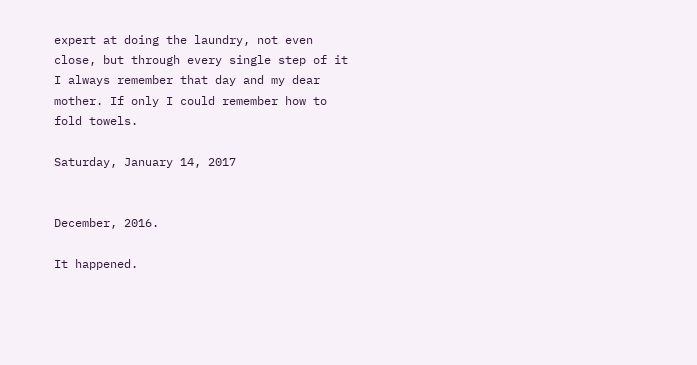expert at doing the laundry, not even close, but through every single step of it I always remember that day and my dear mother. If only I could remember how to fold towels.

Saturday, January 14, 2017


December, 2016.

It happened.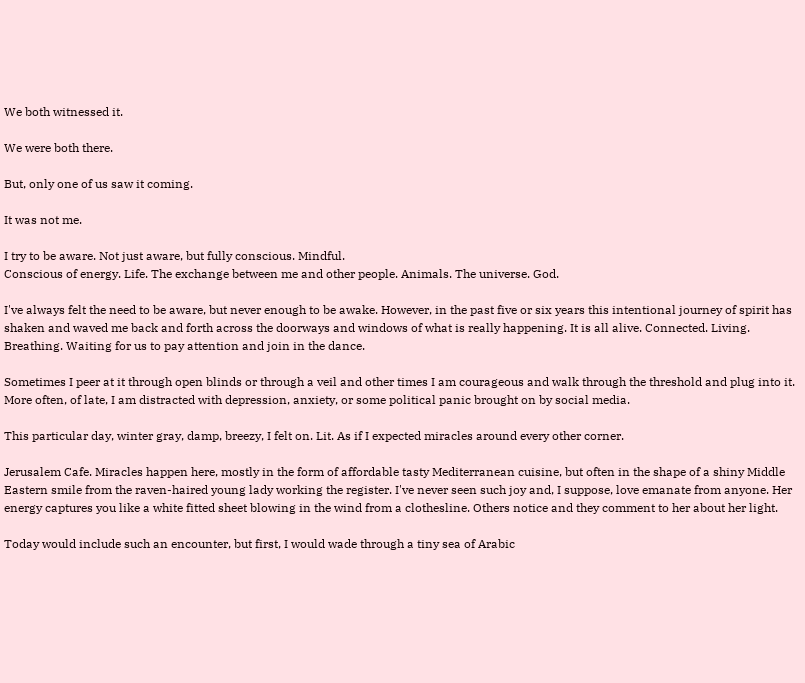We both witnessed it.

We were both there.

But, only one of us saw it coming.

It was not me.

I try to be aware. Not just aware, but fully conscious. Mindful.
Conscious of energy. Life. The exchange between me and other people. Animals. The universe. God.

I've always felt the need to be aware, but never enough to be awake. However, in the past five or six years this intentional journey of spirit has shaken and waved me back and forth across the doorways and windows of what is really happening. It is all alive. Connected. Living. Breathing. Waiting for us to pay attention and join in the dance.

Sometimes I peer at it through open blinds or through a veil and other times I am courageous and walk through the threshold and plug into it. More often, of late, I am distracted with depression, anxiety, or some political panic brought on by social media.

This particular day, winter gray, damp, breezy, I felt on. Lit. As if I expected miracles around every other corner.

Jerusalem Cafe. Miracles happen here, mostly in the form of affordable tasty Mediterranean cuisine, but often in the shape of a shiny Middle Eastern smile from the raven-haired young lady working the register. I've never seen such joy and, I suppose, love emanate from anyone. Her energy captures you like a white fitted sheet blowing in the wind from a clothesline. Others notice and they comment to her about her light.

Today would include such an encounter, but first, I would wade through a tiny sea of Arabic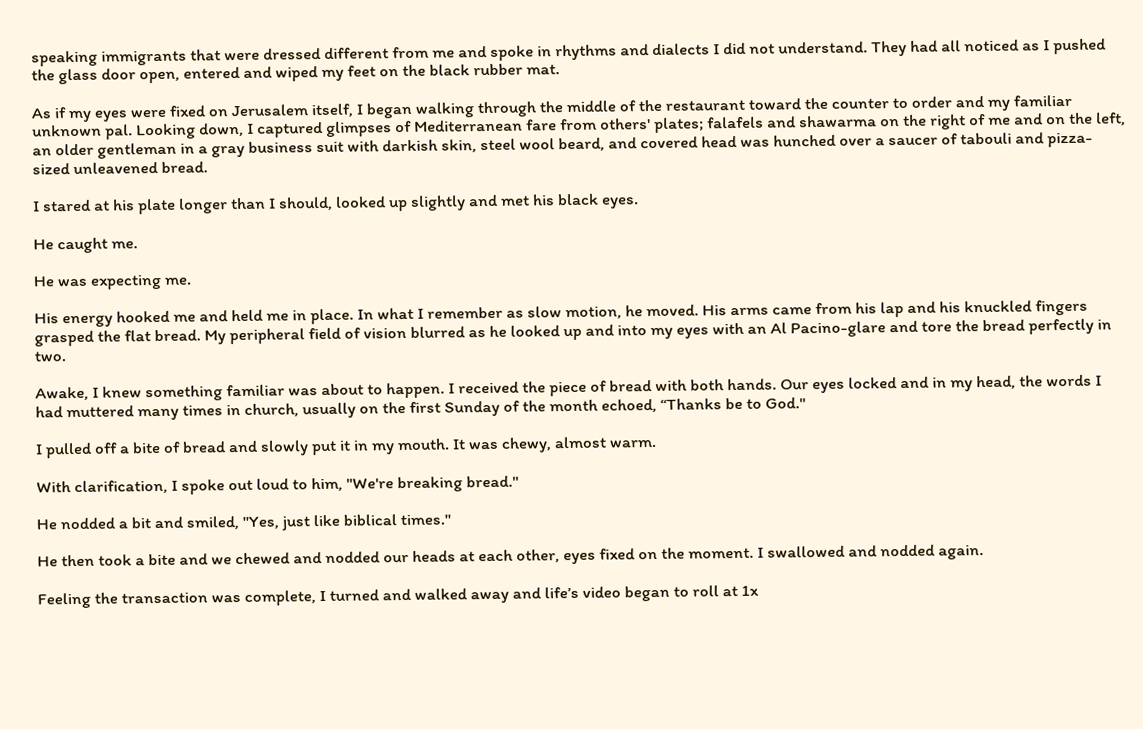speaking immigrants that were dressed different from me and spoke in rhythms and dialects I did not understand. They had all noticed as I pushed the glass door open, entered and wiped my feet on the black rubber mat.

As if my eyes were fixed on Jerusalem itself, I began walking through the middle of the restaurant toward the counter to order and my familiar unknown pal. Looking down, I captured glimpses of Mediterranean fare from others' plates; falafels and shawarma on the right of me and on the left, an older gentleman in a gray business suit with darkish skin, steel wool beard, and covered head was hunched over a saucer of tabouli and pizza-sized unleavened bread.

I stared at his plate longer than I should, looked up slightly and met his black eyes.

He caught me.

He was expecting me.

His energy hooked me and held me in place. In what I remember as slow motion, he moved. His arms came from his lap and his knuckled fingers grasped the flat bread. My peripheral field of vision blurred as he looked up and into my eyes with an Al Pacino-glare and tore the bread perfectly in two.

Awake, I knew something familiar was about to happen. I received the piece of bread with both hands. Our eyes locked and in my head, the words I had muttered many times in church, usually on the first Sunday of the month echoed, “Thanks be to God."

I pulled off a bite of bread and slowly put it in my mouth. It was chewy, almost warm.

With clarification, I spoke out loud to him, "We're breaking bread."

He nodded a bit and smiled, "Yes, just like biblical times."

He then took a bite and we chewed and nodded our heads at each other, eyes fixed on the moment. I swallowed and nodded again.

Feeling the transaction was complete, I turned and walked away and life’s video began to roll at 1x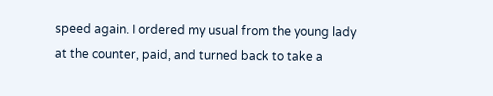speed again. I ordered my usual from the young lady at the counter, paid, and turned back to take a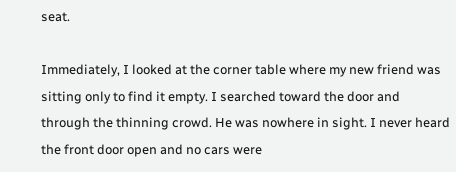seat.

Immediately, I looked at the corner table where my new friend was sitting only to find it empty. I searched toward the door and through the thinning crowd. He was nowhere in sight. I never heard the front door open and no cars were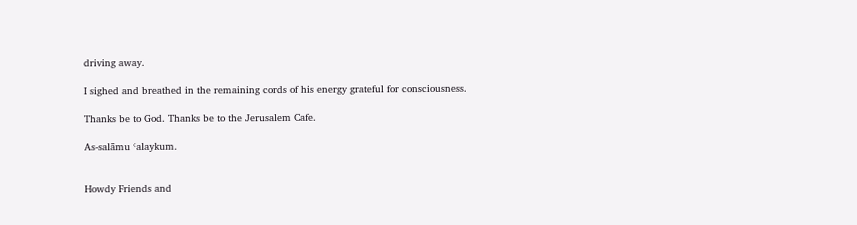driving away.

I sighed and breathed in the remaining cords of his energy grateful for consciousness.

Thanks be to God. Thanks be to the Jerusalem Cafe.

As-salāmu ʿalaykum.


Howdy Friends and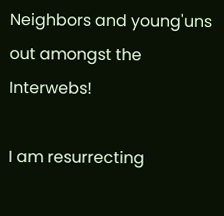Neighbors and young'uns out amongst the Interwebs!

I am resurrecting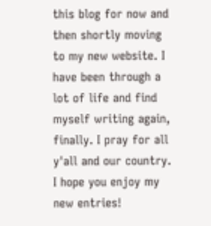this blog for now and then shortly moving to my new website. I have been through a lot of life and find myself writing again, finally. I pray for all y'all and our country. I hope you enjoy my new entries!